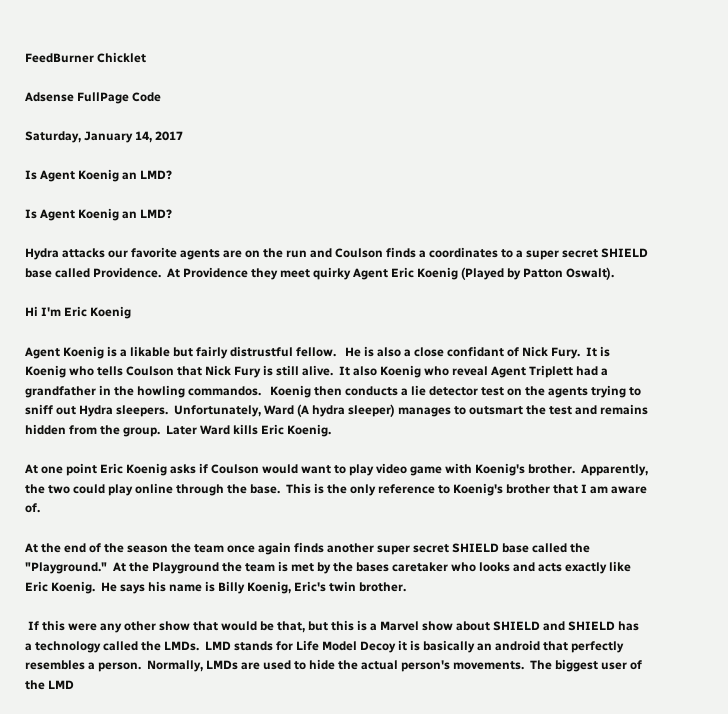FeedBurner Chicklet

Adsense FullPage Code

Saturday, January 14, 2017

Is Agent Koenig an LMD?

Is Agent Koenig an LMD?

Hydra attacks our favorite agents are on the run and Coulson finds a coordinates to a super secret SHIELD base called Providence.  At Providence they meet quirky Agent Eric Koenig (Played by Patton Oswalt).

Hi I'm Eric Koenig

Agent Koenig is a likable but fairly distrustful fellow.   He is also a close confidant of Nick Fury.  It is Koenig who tells Coulson that Nick Fury is still alive.  It also Koenig who reveal Agent Triplett had a grandfather in the howling commandos.   Koenig then conducts a lie detector test on the agents trying to sniff out Hydra sleepers.  Unfortunately, Ward (A hydra sleeper) manages to outsmart the test and remains hidden from the group.  Later Ward kills Eric Koenig.

At one point Eric Koenig asks if Coulson would want to play video game with Koenig's brother.  Apparently, the two could play online through the base.  This is the only reference to Koenig's brother that I am aware of.

At the end of the season the team once again finds another super secret SHIELD base called the "Playground."  At the Playground the team is met by the bases caretaker who looks and acts exactly like Eric Koenig.  He says his name is Billy Koenig, Eric's twin brother.

 If this were any other show that would be that, but this is a Marvel show about SHIELD and SHIELD has a technology called the LMDs.  LMD stands for Life Model Decoy it is basically an android that perfectly resembles a person.  Normally, LMDs are used to hide the actual person's movements.  The biggest user of the LMD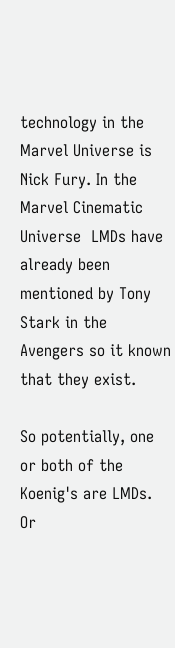technology in the Marvel Universe is Nick Fury. In the Marvel Cinematic Universe  LMDs have already been mentioned by Tony Stark in the Avengers so it known that they exist.

So potentially, one or both of the Koenig's are LMDs.  Or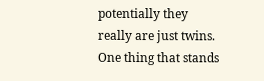potentially they really are just twins.  One thing that stands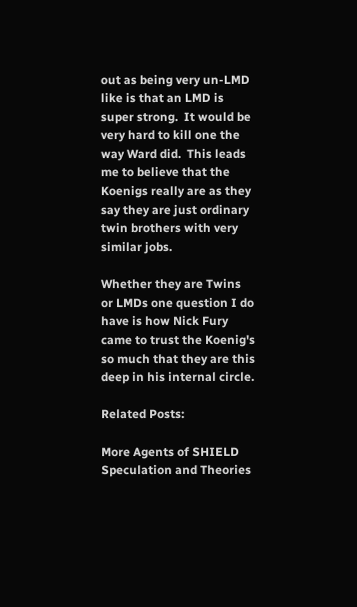out as being very un-LMD like is that an LMD is super strong.  It would be very hard to kill one the way Ward did.  This leads me to believe that the Koenigs really are as they say they are just ordinary twin brothers with very similar jobs.

Whether they are Twins or LMDs one question I do have is how Nick Fury came to trust the Koenig's so much that they are this deep in his internal circle.

Related Posts:

More Agents of SHIELD Speculation and Theories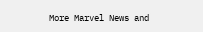More Marvel News and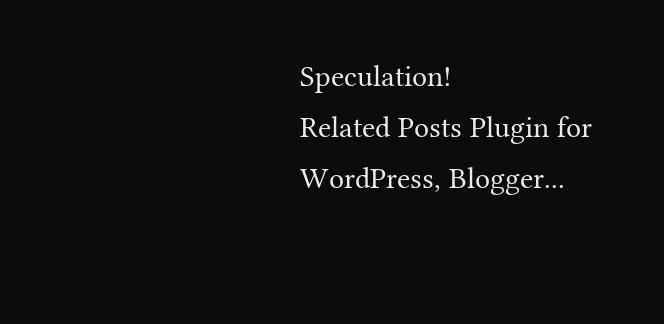Speculation!
Related Posts Plugin for WordPress, Blogger...